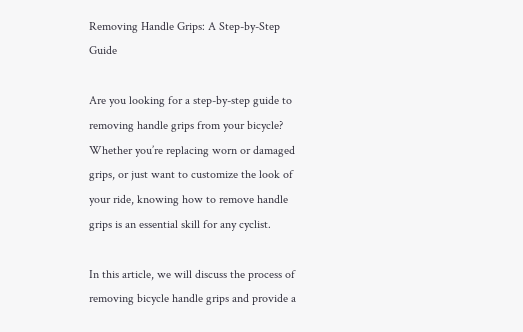Removing Handle Grips: A Step-by-Step Guide

Are you looking for a step-by-step guide to removing handle grips from your bicycle? Whether you’re replacing worn or damaged grips, or just want to customize the look of your ride, knowing how to remove handle grips is an essential skill for any cyclist.

In this article, we will discuss the process of removing bicycle handle grips and provide a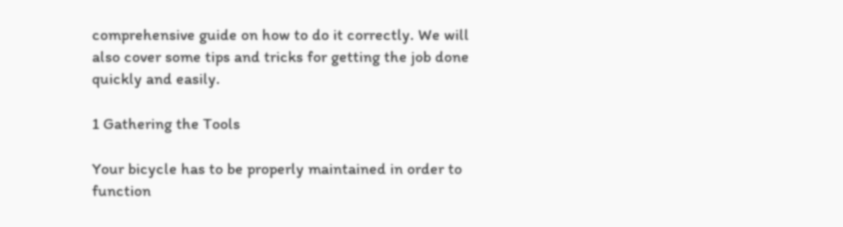comprehensive guide on how to do it correctly. We will also cover some tips and tricks for getting the job done quickly and easily.

1 Gathering the Tools

Your bicycle has to be properly maintained in order to function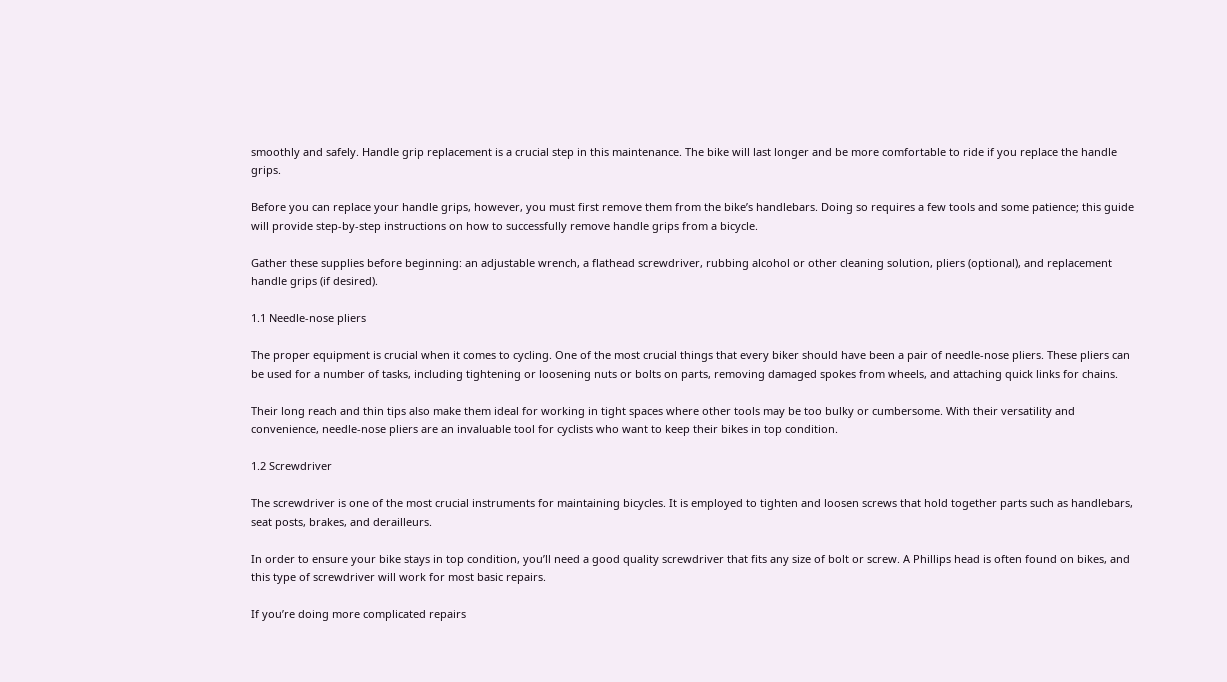smoothly and safely. Handle grip replacement is a crucial step in this maintenance. The bike will last longer and be more comfortable to ride if you replace the handle grips.

Before you can replace your handle grips, however, you must first remove them from the bike’s handlebars. Doing so requires a few tools and some patience; this guide will provide step-by-step instructions on how to successfully remove handle grips from a bicycle.

Gather these supplies before beginning: an adjustable wrench, a flathead screwdriver, rubbing alcohol or other cleaning solution, pliers (optional), and replacement handle grips (if desired).

1.1 Needle-nose pliers

The proper equipment is crucial when it comes to cycling. One of the most crucial things that every biker should have been a pair of needle-nose pliers. These pliers can be used for a number of tasks, including tightening or loosening nuts or bolts on parts, removing damaged spokes from wheels, and attaching quick links for chains.

Their long reach and thin tips also make them ideal for working in tight spaces where other tools may be too bulky or cumbersome. With their versatility and convenience, needle-nose pliers are an invaluable tool for cyclists who want to keep their bikes in top condition.

1.2 Screwdriver

The screwdriver is one of the most crucial instruments for maintaining bicycles. It is employed to tighten and loosen screws that hold together parts such as handlebars, seat posts, brakes, and derailleurs.

In order to ensure your bike stays in top condition, you’ll need a good quality screwdriver that fits any size of bolt or screw. A Phillips head is often found on bikes, and this type of screwdriver will work for most basic repairs.

If you’re doing more complicated repairs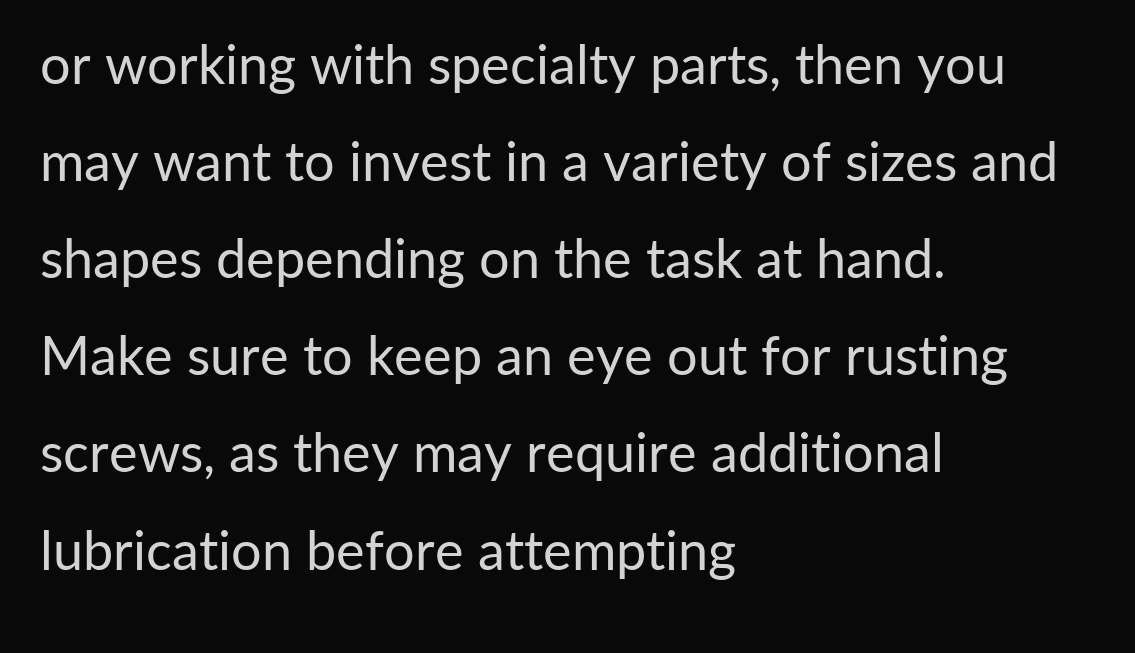or working with specialty parts, then you may want to invest in a variety of sizes and shapes depending on the task at hand. Make sure to keep an eye out for rusting screws, as they may require additional lubrication before attempting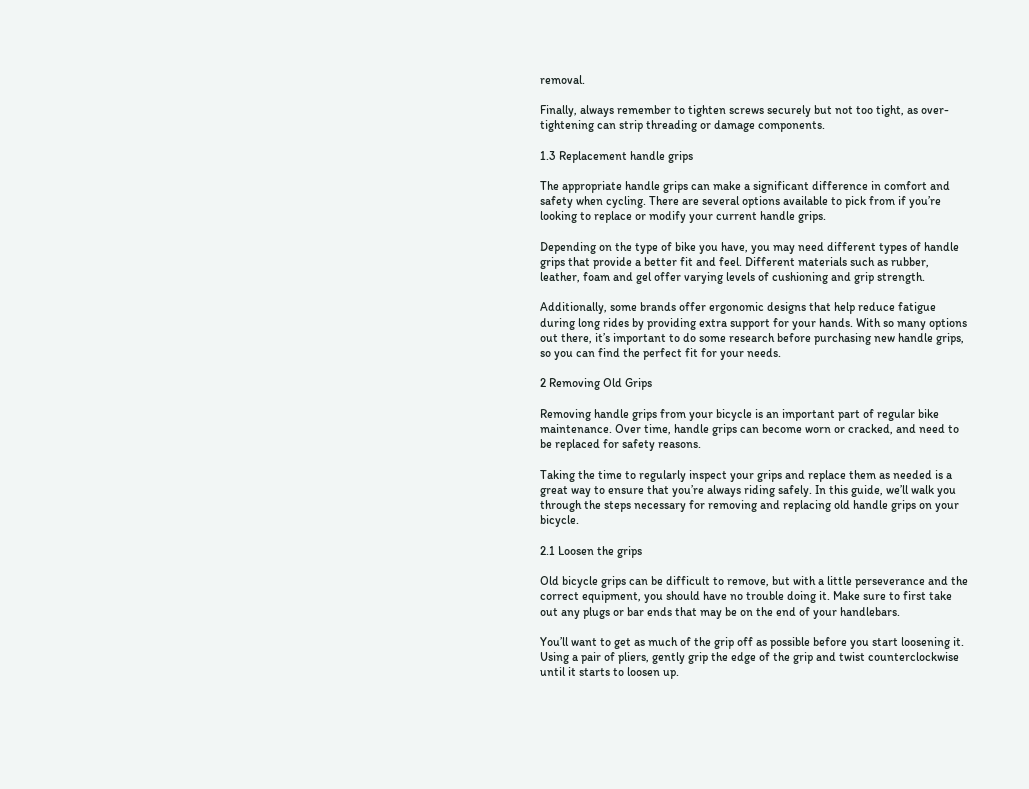removal.

Finally, always remember to tighten screws securely but not too tight, as over-tightening can strip threading or damage components.

1.3 Replacement handle grips

The appropriate handle grips can make a significant difference in comfort and safety when cycling. There are several options available to pick from if you’re looking to replace or modify your current handle grips.

Depending on the type of bike you have, you may need different types of handle grips that provide a better fit and feel. Different materials such as rubber, leather, foam and gel offer varying levels of cushioning and grip strength.

Additionally, some brands offer ergonomic designs that help reduce fatigue during long rides by providing extra support for your hands. With so many options out there, it’s important to do some research before purchasing new handle grips, so you can find the perfect fit for your needs.

2 Removing Old Grips

Removing handle grips from your bicycle is an important part of regular bike maintenance. Over time, handle grips can become worn or cracked, and need to be replaced for safety reasons.

Taking the time to regularly inspect your grips and replace them as needed is a great way to ensure that you’re always riding safely. In this guide, we’ll walk you through the steps necessary for removing and replacing old handle grips on your bicycle.

2.1 Loosen the grips

Old bicycle grips can be difficult to remove, but with a little perseverance and the correct equipment, you should have no trouble doing it. Make sure to first take out any plugs or bar ends that may be on the end of your handlebars.

You’ll want to get as much of the grip off as possible before you start loosening it. Using a pair of pliers, gently grip the edge of the grip and twist counterclockwise until it starts to loosen up.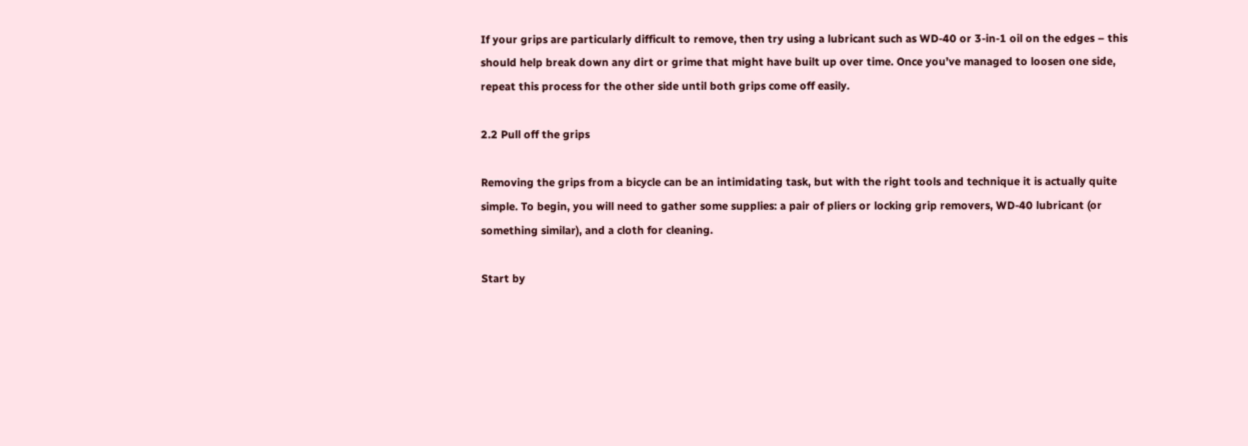If your grips are particularly difficult to remove, then try using a lubricant such as WD-40 or 3-in-1 oil on the edges – this should help break down any dirt or grime that might have built up over time. Once you’ve managed to loosen one side, repeat this process for the other side until both grips come off easily.

2.2 Pull off the grips

Removing the grips from a bicycle can be an intimidating task, but with the right tools and technique it is actually quite simple. To begin, you will need to gather some supplies: a pair of pliers or locking grip removers, WD-40 lubricant (or something similar), and a cloth for cleaning.

Start by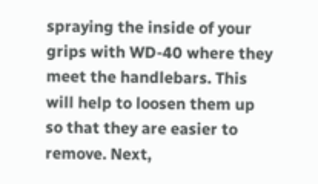spraying the inside of your grips with WD-40 where they meet the handlebars. This will help to loosen them up so that they are easier to remove. Next,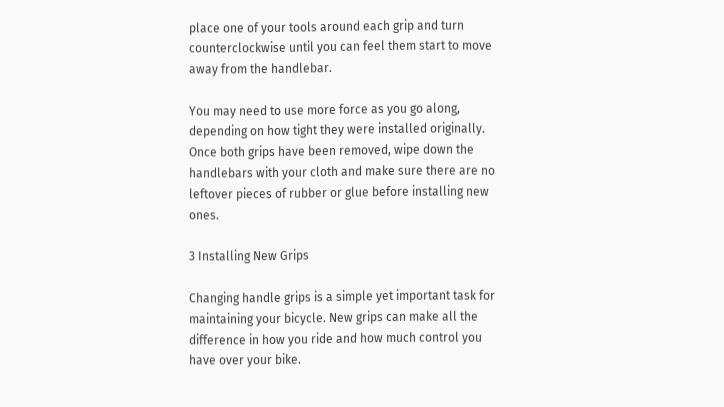place one of your tools around each grip and turn counterclockwise until you can feel them start to move away from the handlebar.

You may need to use more force as you go along, depending on how tight they were installed originally. Once both grips have been removed, wipe down the handlebars with your cloth and make sure there are no leftover pieces of rubber or glue before installing new ones.

3 Installing New Grips

Changing handle grips is a simple yet important task for maintaining your bicycle. New grips can make all the difference in how you ride and how much control you have over your bike.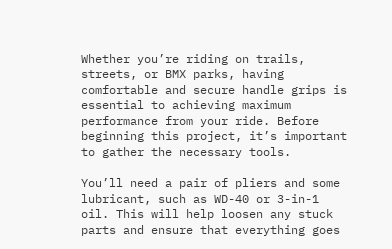Whether you’re riding on trails, streets, or BMX parks, having comfortable and secure handle grips is essential to achieving maximum performance from your ride. Before beginning this project, it’s important to gather the necessary tools.

You’ll need a pair of pliers and some lubricant, such as WD-40 or 3-in-1 oil. This will help loosen any stuck parts and ensure that everything goes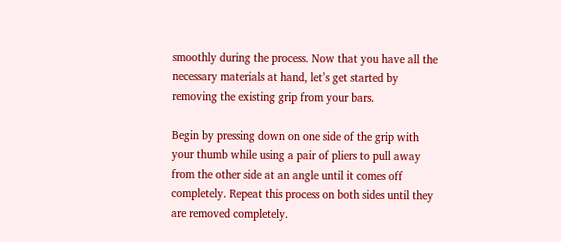smoothly during the process. Now that you have all the necessary materials at hand, let’s get started by removing the existing grip from your bars.

Begin by pressing down on one side of the grip with your thumb while using a pair of pliers to pull away from the other side at an angle until it comes off completely. Repeat this process on both sides until they are removed completely.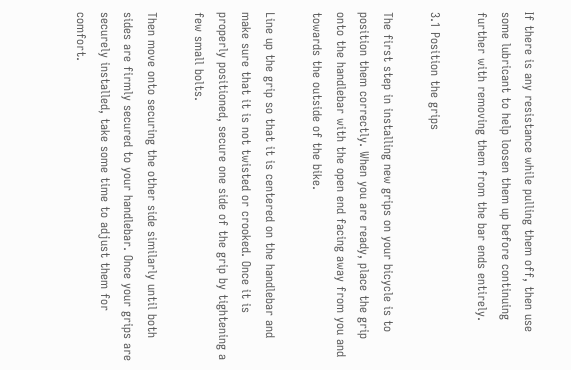If there is any resistance while pulling them off, then use some lubricant to help loosen them up before continuing further with removing them from the bar ends entirely.

3.1 Position the grips

The first step in installing new grips on your bicycle is to position them correctly. When you are ready, place the grip onto the handlebar with the open end facing away from you and towards the outside of the bike.

Line up the grip so that it is centered on the handlebar and make sure that it is not twisted or crooked. Once it is properly positioned, secure one side of the grip by tightening a few small bolts.

Then move onto securing the other side similarly until both sides are firmly secured to your handlebar. Once your grips are securely installed, take some time to adjust them for comfort.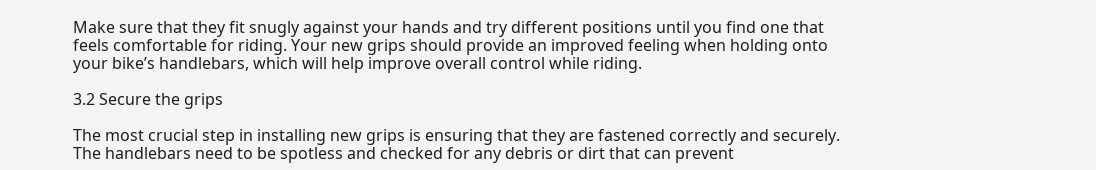Make sure that they fit snugly against your hands and try different positions until you find one that feels comfortable for riding. Your new grips should provide an improved feeling when holding onto your bike’s handlebars, which will help improve overall control while riding.

3.2 Secure the grips

The most crucial step in installing new grips is ensuring that they are fastened correctly and securely. The handlebars need to be spotless and checked for any debris or dirt that can prevent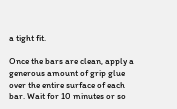a tight fit.

Once the bars are clean, apply a generous amount of grip glue over the entire surface of each bar. Wait for 10 minutes or so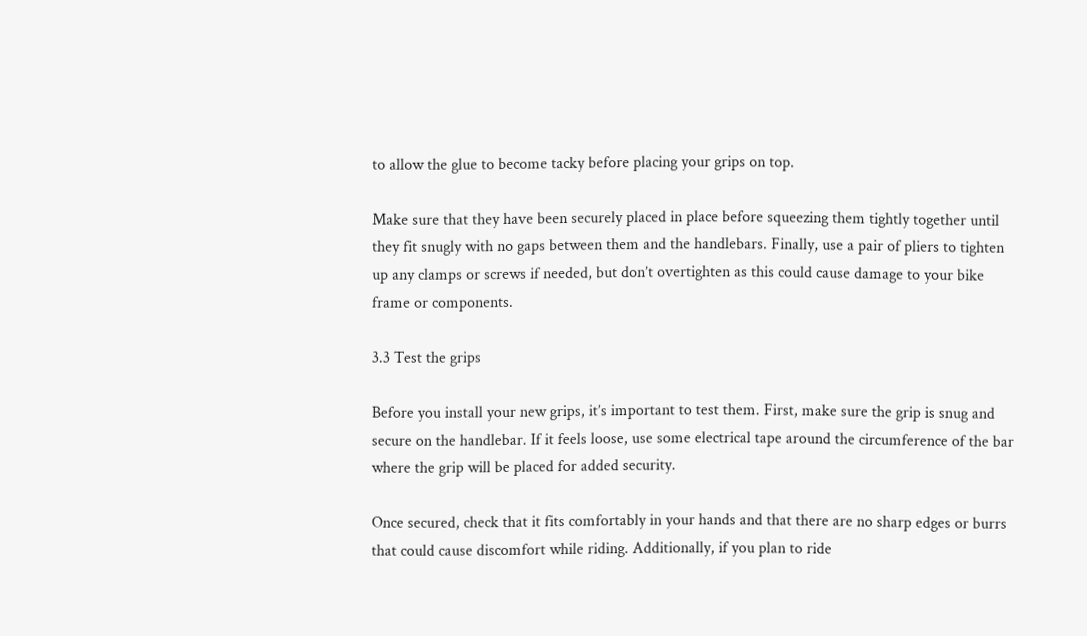to allow the glue to become tacky before placing your grips on top.

Make sure that they have been securely placed in place before squeezing them tightly together until they fit snugly with no gaps between them and the handlebars. Finally, use a pair of pliers to tighten up any clamps or screws if needed, but don’t overtighten as this could cause damage to your bike frame or components.

3.3 Test the grips

Before you install your new grips, it’s important to test them. First, make sure the grip is snug and secure on the handlebar. If it feels loose, use some electrical tape around the circumference of the bar where the grip will be placed for added security.

Once secured, check that it fits comfortably in your hands and that there are no sharp edges or burrs that could cause discomfort while riding. Additionally, if you plan to ride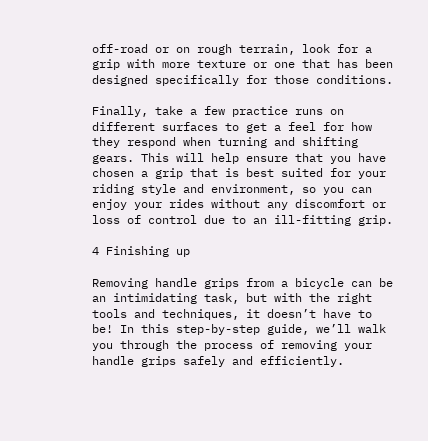off-road or on rough terrain, look for a grip with more texture or one that has been designed specifically for those conditions.

Finally, take a few practice runs on different surfaces to get a feel for how they respond when turning and shifting gears. This will help ensure that you have chosen a grip that is best suited for your riding style and environment, so you can enjoy your rides without any discomfort or loss of control due to an ill-fitting grip.

4 Finishing up

Removing handle grips from a bicycle can be an intimidating task, but with the right tools and techniques, it doesn’t have to be! In this step-by-step guide, we’ll walk you through the process of removing your handle grips safely and efficiently.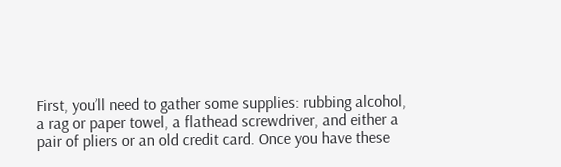First, you’ll need to gather some supplies: rubbing alcohol, a rag or paper towel, a flathead screwdriver, and either a pair of pliers or an old credit card. Once you have these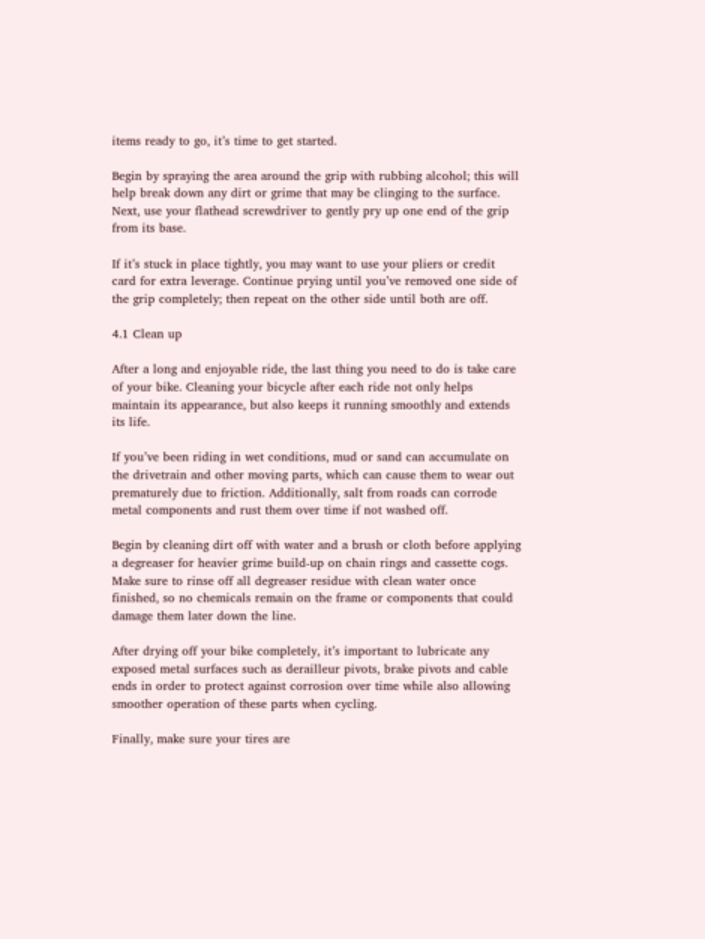items ready to go, it’s time to get started.

Begin by spraying the area around the grip with rubbing alcohol; this will help break down any dirt or grime that may be clinging to the surface. Next, use your flathead screwdriver to gently pry up one end of the grip from its base.

If it’s stuck in place tightly, you may want to use your pliers or credit card for extra leverage. Continue prying until you’ve removed one side of the grip completely; then repeat on the other side until both are off.

4.1 Clean up

After a long and enjoyable ride, the last thing you need to do is take care of your bike. Cleaning your bicycle after each ride not only helps maintain its appearance, but also keeps it running smoothly and extends its life.

If you’ve been riding in wet conditions, mud or sand can accumulate on the drivetrain and other moving parts, which can cause them to wear out prematurely due to friction. Additionally, salt from roads can corrode metal components and rust them over time if not washed off.

Begin by cleaning dirt off with water and a brush or cloth before applying a degreaser for heavier grime build-up on chain rings and cassette cogs. Make sure to rinse off all degreaser residue with clean water once finished, so no chemicals remain on the frame or components that could damage them later down the line.

After drying off your bike completely, it’s important to lubricate any exposed metal surfaces such as derailleur pivots, brake pivots and cable ends in order to protect against corrosion over time while also allowing smoother operation of these parts when cycling.

Finally, make sure your tires are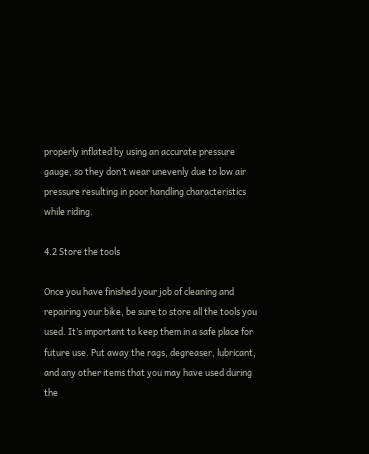properly inflated by using an accurate pressure gauge, so they don’t wear unevenly due to low air pressure resulting in poor handling characteristics while riding.

4.2 Store the tools

Once you have finished your job of cleaning and repairing your bike, be sure to store all the tools you used. It’s important to keep them in a safe place for future use. Put away the rags, degreaser, lubricant, and any other items that you may have used during the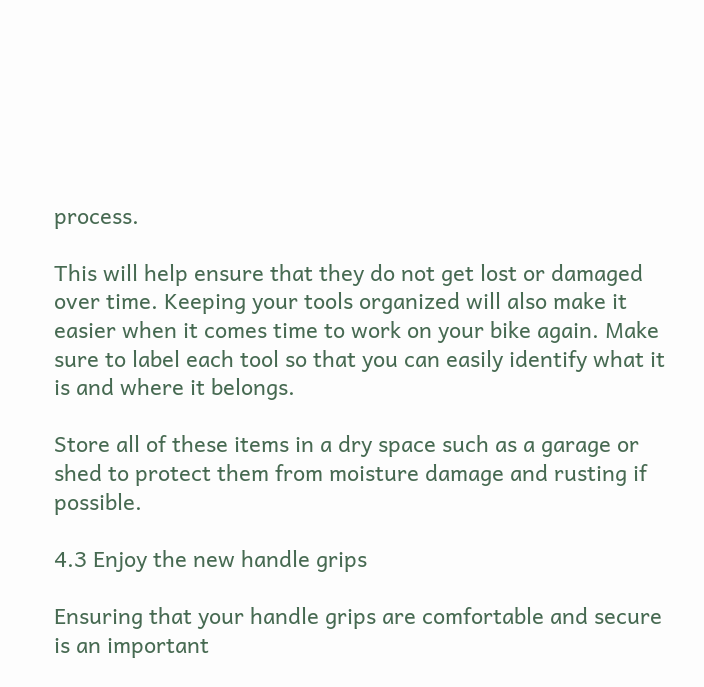process.

This will help ensure that they do not get lost or damaged over time. Keeping your tools organized will also make it easier when it comes time to work on your bike again. Make sure to label each tool so that you can easily identify what it is and where it belongs.

Store all of these items in a dry space such as a garage or shed to protect them from moisture damage and rusting if possible.

4.3 Enjoy the new handle grips

Ensuring that your handle grips are comfortable and secure is an important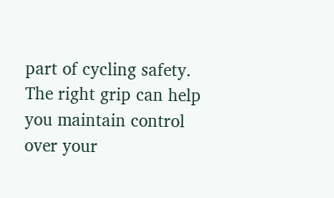part of cycling safety. The right grip can help you maintain control over your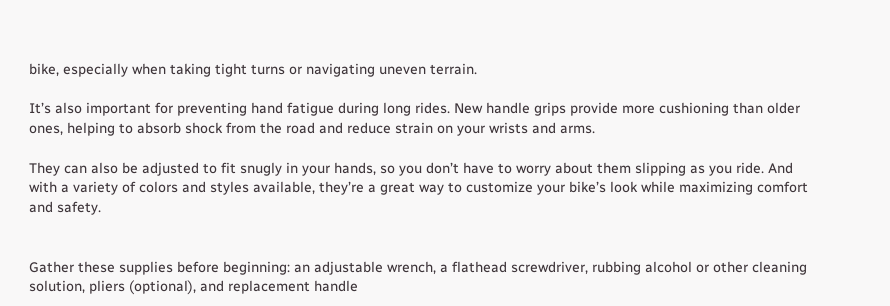bike, especially when taking tight turns or navigating uneven terrain.

It’s also important for preventing hand fatigue during long rides. New handle grips provide more cushioning than older ones, helping to absorb shock from the road and reduce strain on your wrists and arms.

They can also be adjusted to fit snugly in your hands, so you don’t have to worry about them slipping as you ride. And with a variety of colors and styles available, they’re a great way to customize your bike’s look while maximizing comfort and safety.


Gather these supplies before beginning: an adjustable wrench, a flathead screwdriver, rubbing alcohol or other cleaning solution, pliers (optional), and replacement handle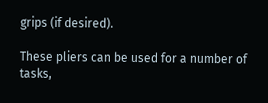grips (if desired).

These pliers can be used for a number of tasks,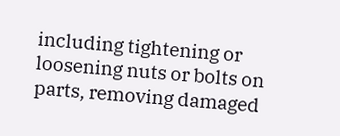including tightening or loosening nuts or bolts on parts, removing damaged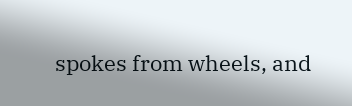spokes from wheels, and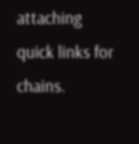attaching quick links for chains.